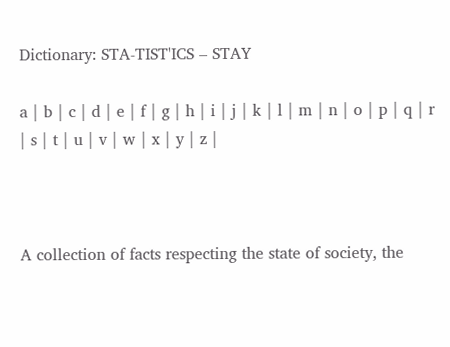Dictionary: STA-TIST'ICS – STAY

a | b | c | d | e | f | g | h | i | j | k | l | m | n | o | p | q | r | s | t | u | v | w | x | y | z |



A collection of facts respecting the state of society, the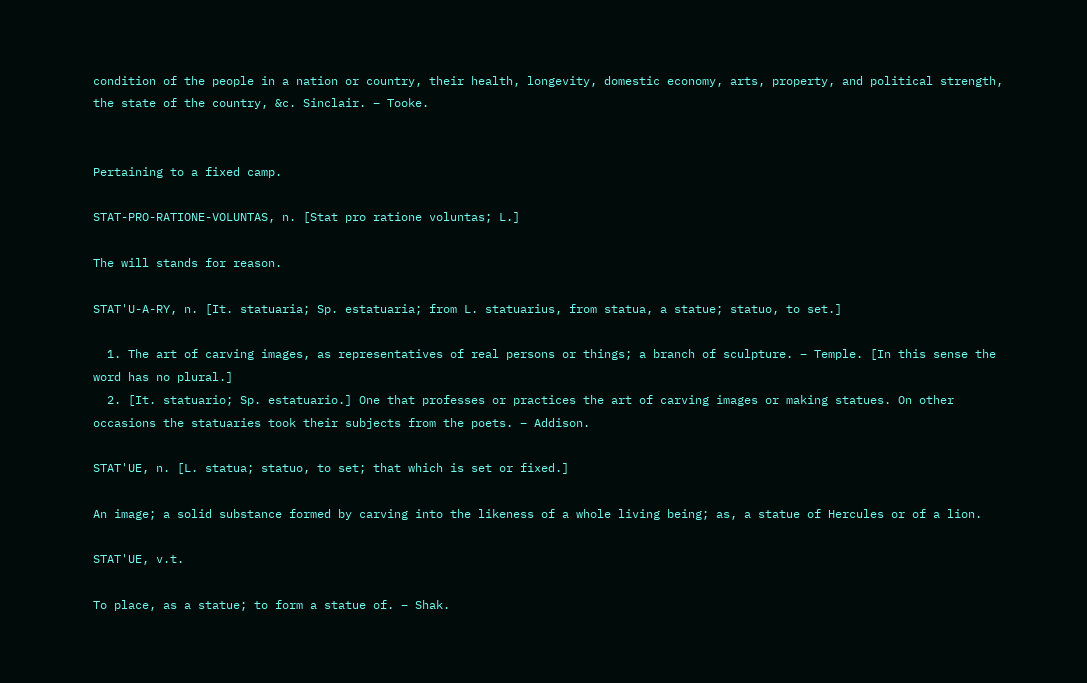condition of the people in a nation or country, their health, longevity, domestic economy, arts, property, and political strength, the state of the country, &c. Sinclair. – Tooke.


Pertaining to a fixed camp.

STAT-PRO-RATIONE-VOLUNTAS, n. [Stat pro ratione voluntas; L.]

The will stands for reason.

STAT'U-A-RY, n. [It. statuaria; Sp. estatuaria; from L. statuarius, from statua, a statue; statuo, to set.]

  1. The art of carving images, as representatives of real persons or things; a branch of sculpture. – Temple. [In this sense the word has no plural.]
  2. [It. statuario; Sp. estatuario.] One that professes or practices the art of carving images or making statues. On other occasions the statuaries took their subjects from the poets. – Addison.

STAT'UE, n. [L. statua; statuo, to set; that which is set or fixed.]

An image; a solid substance formed by carving into the likeness of a whole living being; as, a statue of Hercules or of a lion.

STAT'UE, v.t.

To place, as a statue; to form a statue of. – Shak.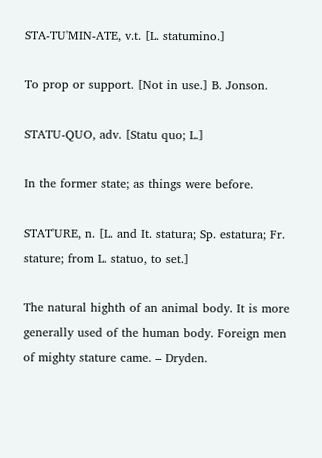STA-TU'MIN-ATE, v.t. [L. statumino.]

To prop or support. [Not in use.] B. Jonson.

STATU-QUO, adv. [Statu quo; L.]

In the former state; as things were before.

STAT'URE, n. [L. and It. statura; Sp. estatura; Fr. stature; from L. statuo, to set.]

The natural highth of an animal body. It is more generally used of the human body. Foreign men of mighty stature came. – Dryden.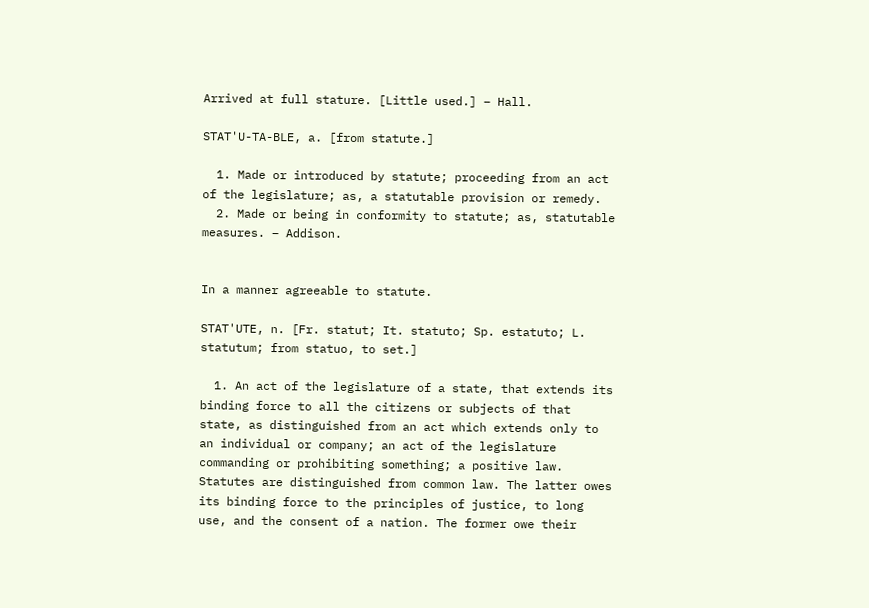Arrived at full stature. [Little used.] – Hall.

STAT'U-TA-BLE, a. [from statute.]

  1. Made or introduced by statute; proceeding from an act of the legislature; as, a statutable provision or remedy.
  2. Made or being in conformity to statute; as, statutable measures. – Addison.


In a manner agreeable to statute.

STAT'UTE, n. [Fr. statut; It. statuto; Sp. estatuto; L. statutum; from statuo, to set.]

  1. An act of the legislature of a state, that extends its binding force to all the citizens or subjects of that state, as distinguished from an act which extends only to an individual or company; an act of the legislature commanding or prohibiting something; a positive law. Statutes are distinguished from common law. The latter owes its binding force to the principles of justice, to long use, and the consent of a nation. The former owe their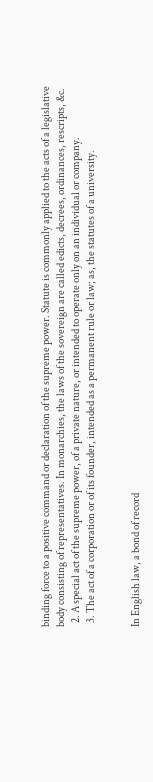binding force to a positive command or declaration of the supreme power. Statute is commonly applied to the acts of a legislative body consisting of representatives. In monarchies, the laws of the sovereign are called edicts, decrees, ordinances, rescripts, &c.
  2. A special act of the supreme power, of a private nature, or intended to operate only on an individual or company.
  3. The act of a corporation or of its founder, intended as a permanent rule or law; as, the statutes of a university.


In English law, a bond of record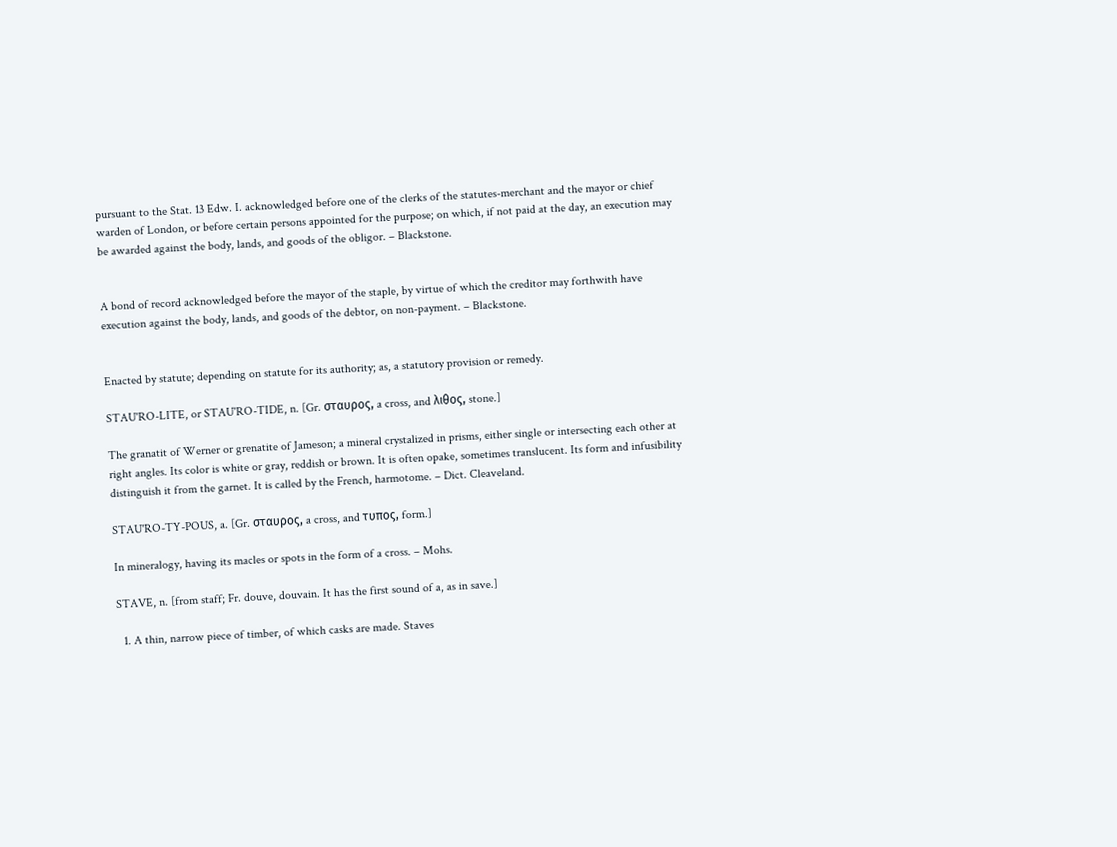pursuant to the Stat. 13 Edw. I. acknowledged before one of the clerks of the statutes-merchant and the mayor or chief warden of London, or before certain persons appointed for the purpose; on which, if not paid at the day, an execution may be awarded against the body, lands, and goods of the obligor. – Blackstone.


A bond of record acknowledged before the mayor of the staple, by virtue of which the creditor may forthwith have execution against the body, lands, and goods of the debtor, on non-payment. – Blackstone.


Enacted by statute; depending on statute for its authority; as, a statutory provision or remedy.

STAU'RO-LITE, or STAU'RO-TIDE, n. [Gr. σταυρος, a cross, and λιθος, stone.]

The granatit of Werner or grenatite of Jameson; a mineral crystalized in prisms, either single or intersecting each other at right angles. Its color is white or gray, reddish or brown. It is often opake, sometimes translucent. Its form and infusibility distinguish it from the garnet. It is called by the French, harmotome. – Dict. Cleaveland.

STAU'RO-TY-POUS, a. [Gr. σταυρος, a cross, and τυπος, form.]

In mineralogy, having its macles or spots in the form of a cross. – Mohs.

STAVE, n. [from staff; Fr. douve, douvain. It has the first sound of a, as in save.]

  1. A thin, narrow piece of timber, of which casks are made. Staves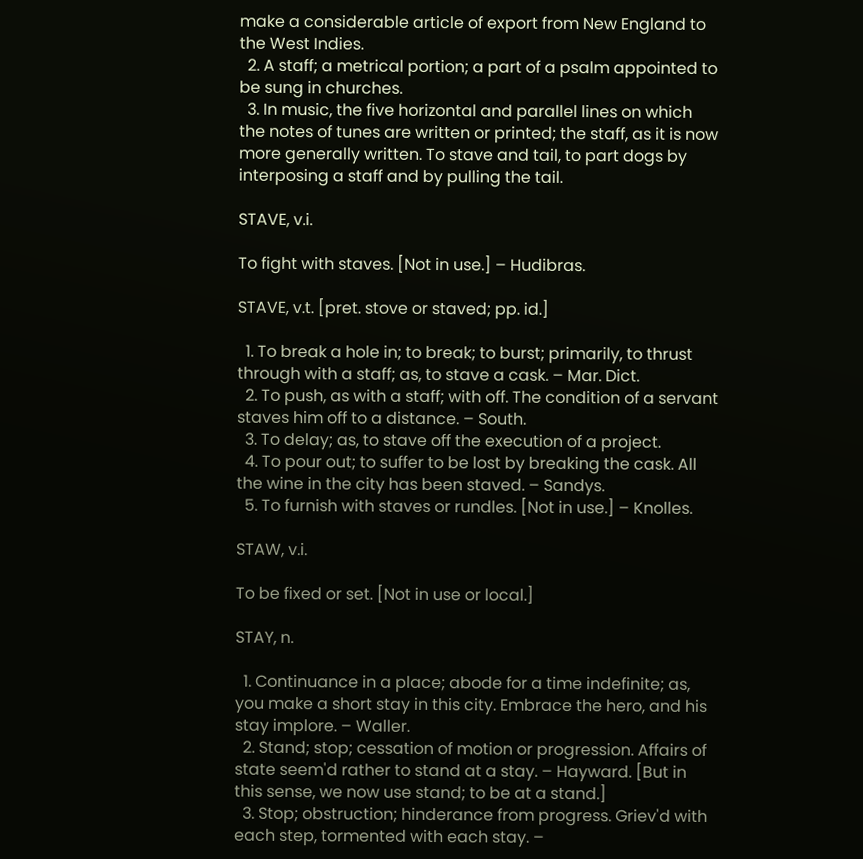make a considerable article of export from New England to the West Indies.
  2. A staff; a metrical portion; a part of a psalm appointed to be sung in churches.
  3. In music, the five horizontal and parallel lines on which the notes of tunes are written or printed; the staff, as it is now more generally written. To stave and tail, to part dogs by interposing a staff and by pulling the tail.

STAVE, v.i.

To fight with staves. [Not in use.] – Hudibras.

STAVE, v.t. [pret. stove or staved; pp. id.]

  1. To break a hole in; to break; to burst; primarily, to thrust through with a staff; as, to stave a cask. – Mar. Dict.
  2. To push, as with a staff; with off. The condition of a servant staves him off to a distance. – South.
  3. To delay; as, to stave off the execution of a project.
  4. To pour out; to suffer to be lost by breaking the cask. All the wine in the city has been staved. – Sandys.
  5. To furnish with staves or rundles. [Not in use.] – Knolles.

STAW, v.i.

To be fixed or set. [Not in use or local.]

STAY, n.

  1. Continuance in a place; abode for a time indefinite; as, you make a short stay in this city. Embrace the hero, and his stay implore. – Waller.
  2. Stand; stop; cessation of motion or progression. Affairs of state seem'd rather to stand at a stay. – Hayward. [But in this sense, we now use stand; to be at a stand.]
  3. Stop; obstruction; hinderance from progress. Griev'd with each step, tormented with each stay. –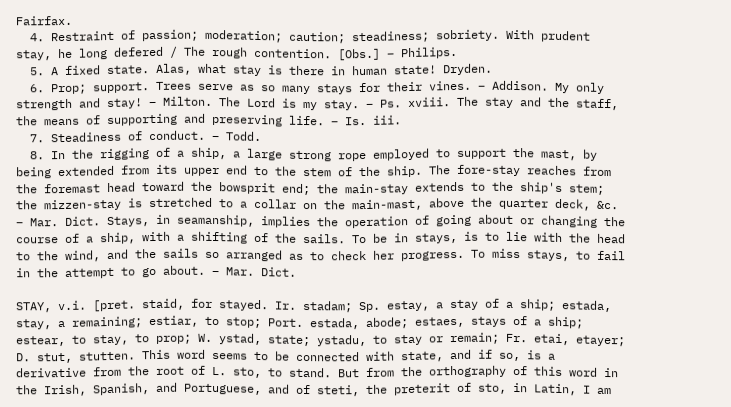Fairfax.
  4. Restraint of passion; moderation; caution; steadiness; sobriety. With prudent stay, he long defered / The rough contention. [Obs.] – Philips.
  5. A fixed state. Alas, what stay is there in human state! Dryden.
  6. Prop; support. Trees serve as so many stays for their vines. – Addison. My only strength and stay! – Milton. The Lord is my stay. – Ps. xviii. The stay and the staff, the means of supporting and preserving life. – Is. iii.
  7. Steadiness of conduct. – Todd.
  8. In the rigging of a ship, a large strong rope employed to support the mast, by being extended from its upper end to the stem of the ship. The fore-stay reaches from the foremast head toward the bowsprit end; the main-stay extends to the ship's stem; the mizzen-stay is stretched to a collar on the main-mast, above the quarter deck, &c. – Mar. Dict. Stays, in seamanship, implies the operation of going about or changing the course of a ship, with a shifting of the sails. To be in stays, is to lie with the head to the wind, and the sails so arranged as to check her progress. To miss stays, to fail in the attempt to go about. – Mar. Dict.

STAY, v.i. [pret. staid, for stayed. Ir. stadam; Sp. estay, a stay of a ship; estada, stay, a remaining; estiar, to stop; Port. estada, abode; estaes, stays of a ship; estear, to stay, to prop; W. ystad, state; ystadu, to stay or remain; Fr. etai, etayer; D. stut, stutten. This word seems to be connected with state, and if so, is a derivative from the root of L. sto, to stand. But from the orthography of this word in the Irish, Spanish, and Portuguese, and of steti, the preterit of sto, in Latin, I am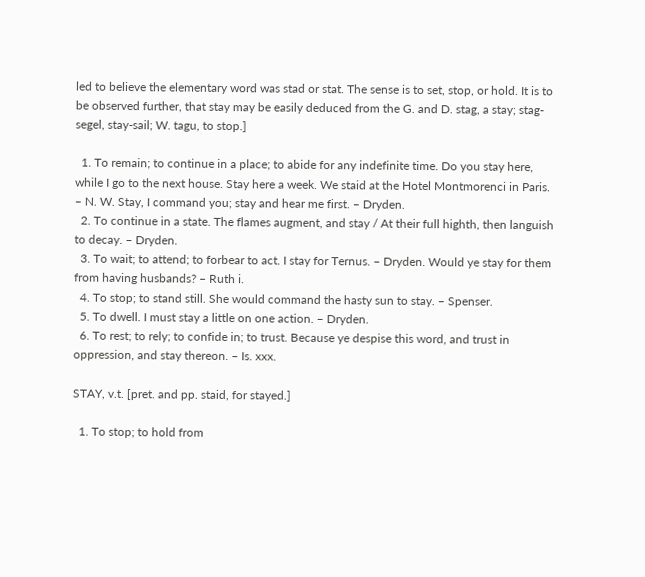led to believe the elementary word was stad or stat. The sense is to set, stop, or hold. It is to be observed further, that stay may be easily deduced from the G. and D. stag, a stay; stag-segel, stay-sail; W. tagu, to stop.]

  1. To remain; to continue in a place; to abide for any indefinite time. Do you stay here, while I go to the next house. Stay here a week. We staid at the Hotel Montmorenci in Paris. – N. W. Stay, I command you; stay and hear me first. – Dryden.
  2. To continue in a state. The flames augment, and stay / At their full highth, then languish to decay. – Dryden.
  3. To wait; to attend; to forbear to act. I stay for Ternus. – Dryden. Would ye stay for them from having husbands? – Ruth i.
  4. To stop; to stand still. She would command the hasty sun to stay. – Spenser.
  5. To dwell. I must stay a little on one action. – Dryden.
  6. To rest; to rely; to confide in; to trust. Because ye despise this word, and trust in oppression, and stay thereon. – Is. xxx.

STAY, v.t. [pret. and pp. staid, for stayed.]

  1. To stop; to hold from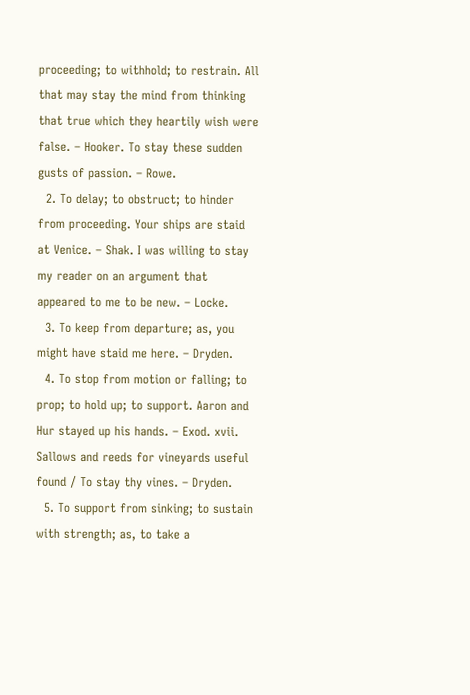proceeding; to withhold; to restrain. All that may stay the mind from thinking that true which they heartily wish were false. – Hooker. To stay these sudden gusts of passion. – Rowe.
  2. To delay; to obstruct; to hinder from proceeding. Your ships are staid at Venice. – Shak. I was willing to stay my reader on an argument that appeared to me to be new. – Locke.
  3. To keep from departure; as, you might have staid me here. – Dryden.
  4. To stop from motion or falling; to prop; to hold up; to support. Aaron and Hur stayed up his hands. – Exod. xvii. Sallows and reeds for vineyards useful found / To stay thy vines. – Dryden.
  5. To support from sinking; to sustain with strength; as, to take a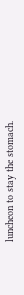luncheon to stay the stomach.